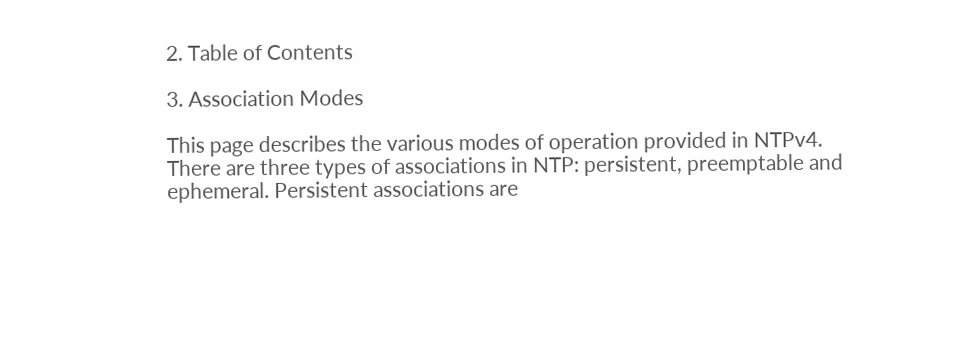2. Table of Contents

3. Association Modes

This page describes the various modes of operation provided in NTPv4. There are three types of associations in NTP: persistent, preemptable and ephemeral. Persistent associations are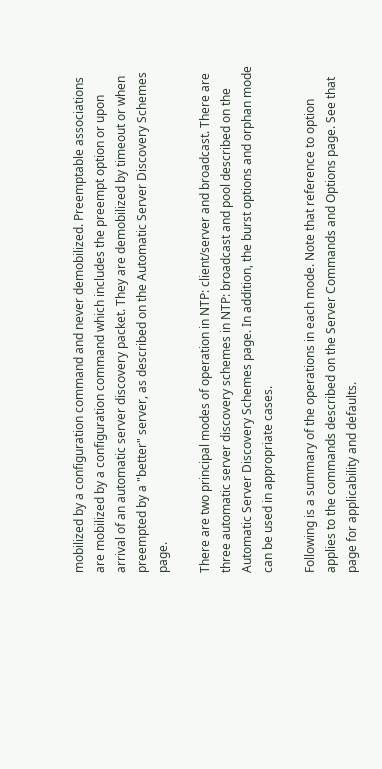mobilized by a configuration command and never demobilized. Preemptable associations are mobilized by a configuration command which includes the preempt option or upon arrival of an automatic server discovery packet. They are demobilized by timeout or when preempted by a "better" server, as described on the Automatic Server Discovery Schemes page.

There are two principal modes of operation in NTP: client/server and broadcast. There are three automatic server discovery schemes in NTP: broadcast and pool described on the Automatic Server Discovery Schemes page. In addition, the burst options and orphan mode can be used in appropriate cases.

Following is a summary of the operations in each mode. Note that reference to option applies to the commands described on the Server Commands and Options page. See that page for applicability and defaults.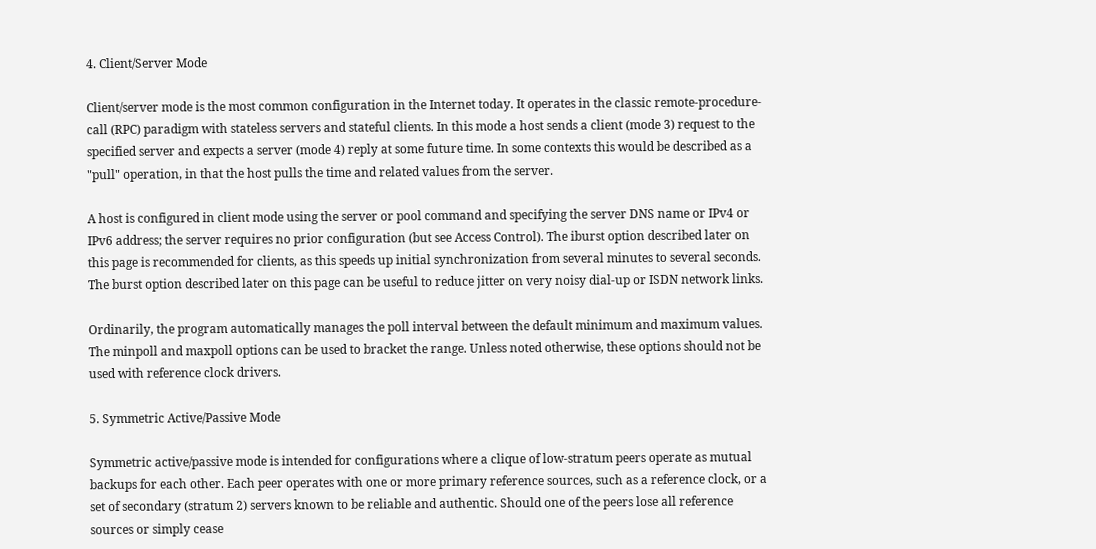4. Client/Server Mode

Client/server mode is the most common configuration in the Internet today. It operates in the classic remote-procedure-call (RPC) paradigm with stateless servers and stateful clients. In this mode a host sends a client (mode 3) request to the specified server and expects a server (mode 4) reply at some future time. In some contexts this would be described as a "pull" operation, in that the host pulls the time and related values from the server.

A host is configured in client mode using the server or pool command and specifying the server DNS name or IPv4 or IPv6 address; the server requires no prior configuration (but see Access Control). The iburst option described later on this page is recommended for clients, as this speeds up initial synchronization from several minutes to several seconds. The burst option described later on this page can be useful to reduce jitter on very noisy dial-up or ISDN network links.

Ordinarily, the program automatically manages the poll interval between the default minimum and maximum values. The minpoll and maxpoll options can be used to bracket the range. Unless noted otherwise, these options should not be used with reference clock drivers.

5. Symmetric Active/Passive Mode

Symmetric active/passive mode is intended for configurations where a clique of low-stratum peers operate as mutual backups for each other. Each peer operates with one or more primary reference sources, such as a reference clock, or a set of secondary (stratum 2) servers known to be reliable and authentic. Should one of the peers lose all reference sources or simply cease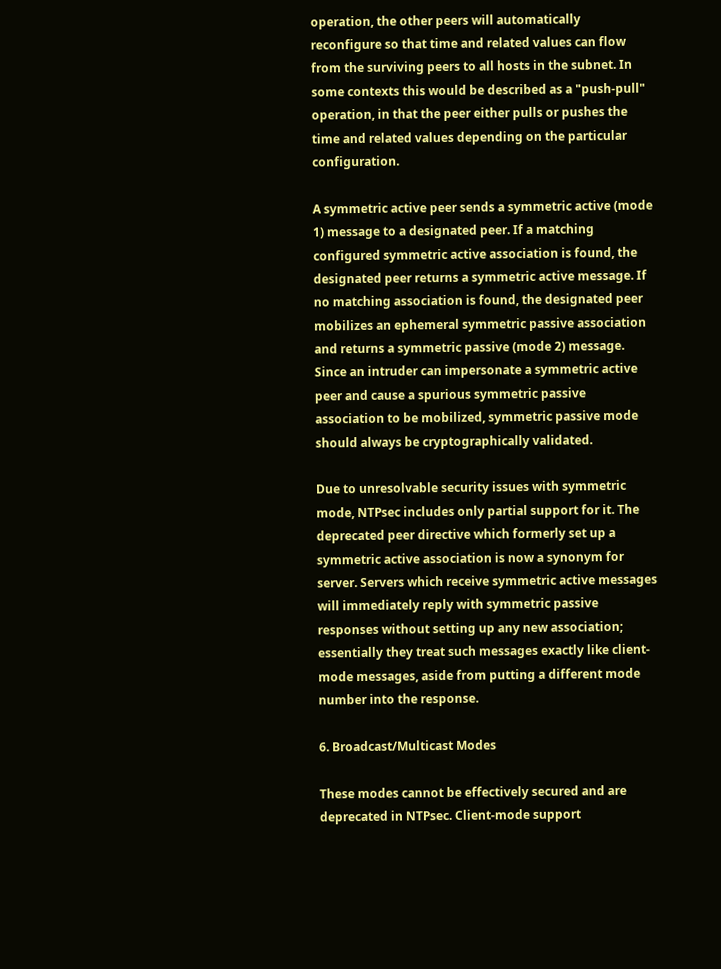operation, the other peers will automatically reconfigure so that time and related values can flow from the surviving peers to all hosts in the subnet. In some contexts this would be described as a "push-pull" operation, in that the peer either pulls or pushes the time and related values depending on the particular configuration.

A symmetric active peer sends a symmetric active (mode 1) message to a designated peer. If a matching configured symmetric active association is found, the designated peer returns a symmetric active message. If no matching association is found, the designated peer mobilizes an ephemeral symmetric passive association and returns a symmetric passive (mode 2) message. Since an intruder can impersonate a symmetric active peer and cause a spurious symmetric passive association to be mobilized, symmetric passive mode should always be cryptographically validated.

Due to unresolvable security issues with symmetric mode, NTPsec includes only partial support for it. The deprecated peer directive which formerly set up a symmetric active association is now a synonym for server. Servers which receive symmetric active messages will immediately reply with symmetric passive responses without setting up any new association; essentially they treat such messages exactly like client-mode messages, aside from putting a different mode number into the response.

6. Broadcast/Multicast Modes

These modes cannot be effectively secured and are deprecated in NTPsec. Client-mode support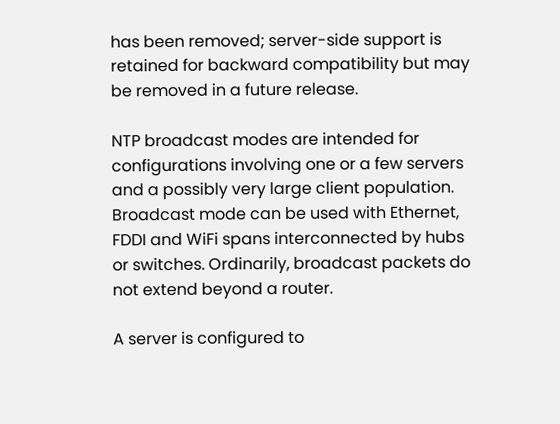has been removed; server-side support is retained for backward compatibility but may be removed in a future release.

NTP broadcast modes are intended for configurations involving one or a few servers and a possibly very large client population. Broadcast mode can be used with Ethernet, FDDI and WiFi spans interconnected by hubs or switches. Ordinarily, broadcast packets do not extend beyond a router.

A server is configured to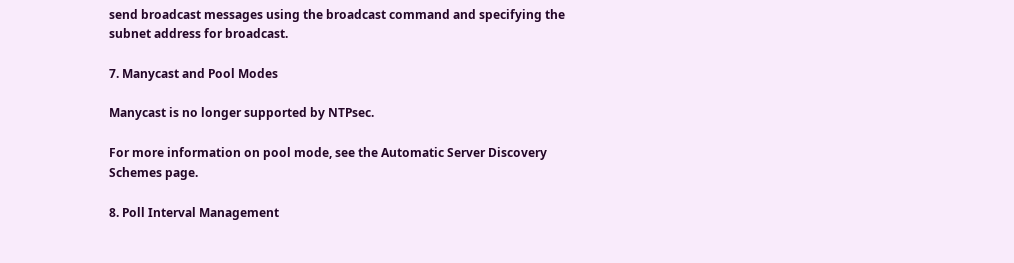send broadcast messages using the broadcast command and specifying the subnet address for broadcast.

7. Manycast and Pool Modes

Manycast is no longer supported by NTPsec.

For more information on pool mode, see the Automatic Server Discovery Schemes page.

8. Poll Interval Management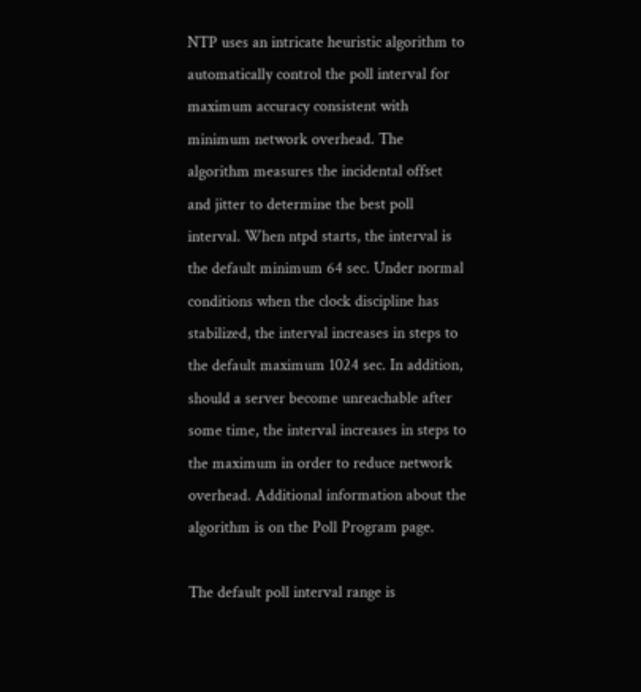NTP uses an intricate heuristic algorithm to automatically control the poll interval for maximum accuracy consistent with minimum network overhead. The algorithm measures the incidental offset and jitter to determine the best poll interval. When ntpd starts, the interval is the default minimum 64 sec. Under normal conditions when the clock discipline has stabilized, the interval increases in steps to the default maximum 1024 sec. In addition, should a server become unreachable after some time, the interval increases in steps to the maximum in order to reduce network overhead. Additional information about the algorithm is on the Poll Program page.

The default poll interval range is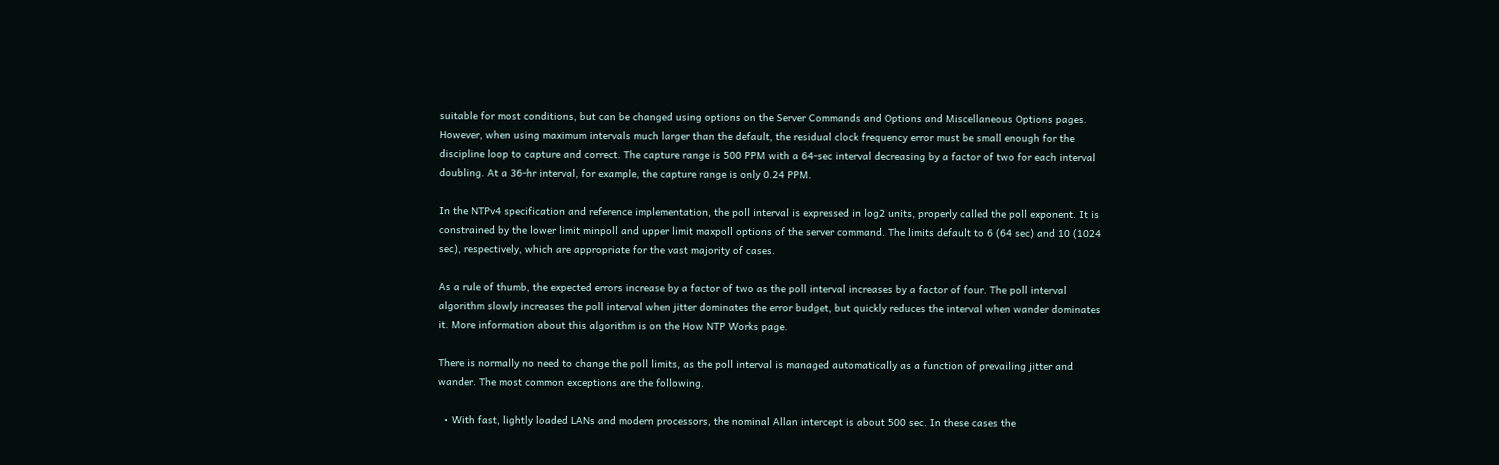suitable for most conditions, but can be changed using options on the Server Commands and Options and Miscellaneous Options pages. However, when using maximum intervals much larger than the default, the residual clock frequency error must be small enough for the discipline loop to capture and correct. The capture range is 500 PPM with a 64-sec interval decreasing by a factor of two for each interval doubling. At a 36-hr interval, for example, the capture range is only 0.24 PPM.

In the NTPv4 specification and reference implementation, the poll interval is expressed in log2 units, properly called the poll exponent. It is constrained by the lower limit minpoll and upper limit maxpoll options of the server command. The limits default to 6 (64 sec) and 10 (1024 sec), respectively, which are appropriate for the vast majority of cases.

As a rule of thumb, the expected errors increase by a factor of two as the poll interval increases by a factor of four. The poll interval algorithm slowly increases the poll interval when jitter dominates the error budget, but quickly reduces the interval when wander dominates it. More information about this algorithm is on the How NTP Works page.

There is normally no need to change the poll limits, as the poll interval is managed automatically as a function of prevailing jitter and wander. The most common exceptions are the following.

  • With fast, lightly loaded LANs and modern processors, the nominal Allan intercept is about 500 sec. In these cases the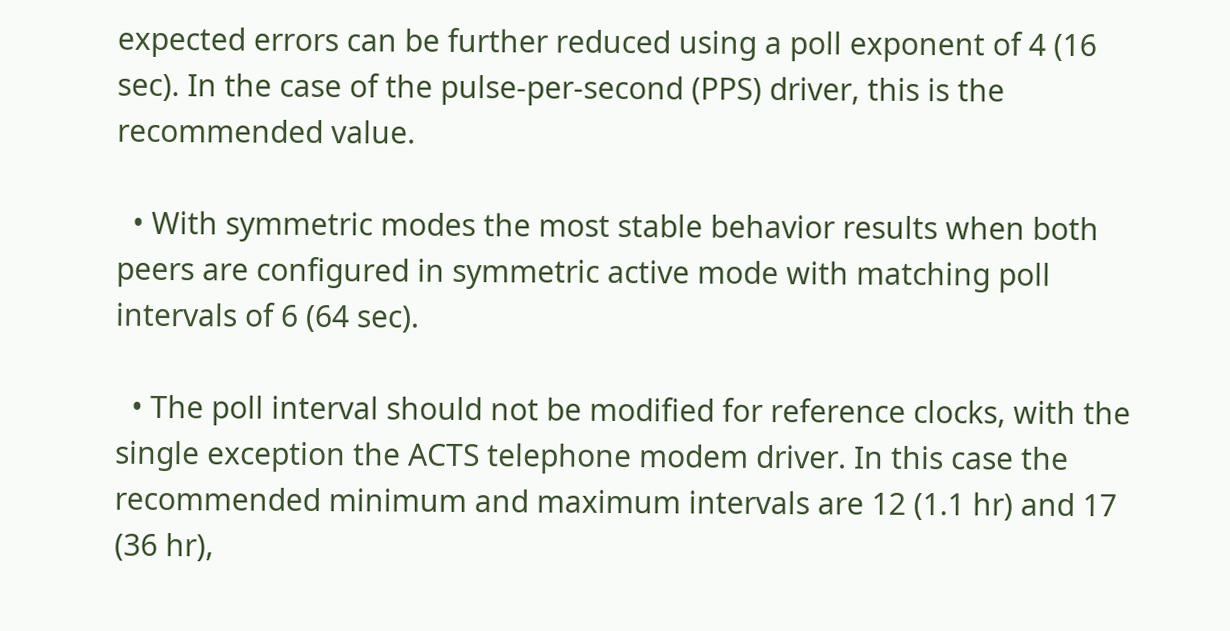expected errors can be further reduced using a poll exponent of 4 (16 sec). In the case of the pulse-per-second (PPS) driver, this is the recommended value.

  • With symmetric modes the most stable behavior results when both peers are configured in symmetric active mode with matching poll intervals of 6 (64 sec).

  • The poll interval should not be modified for reference clocks, with the single exception the ACTS telephone modem driver. In this case the recommended minimum and maximum intervals are 12 (1.1 hr) and 17 (36 hr),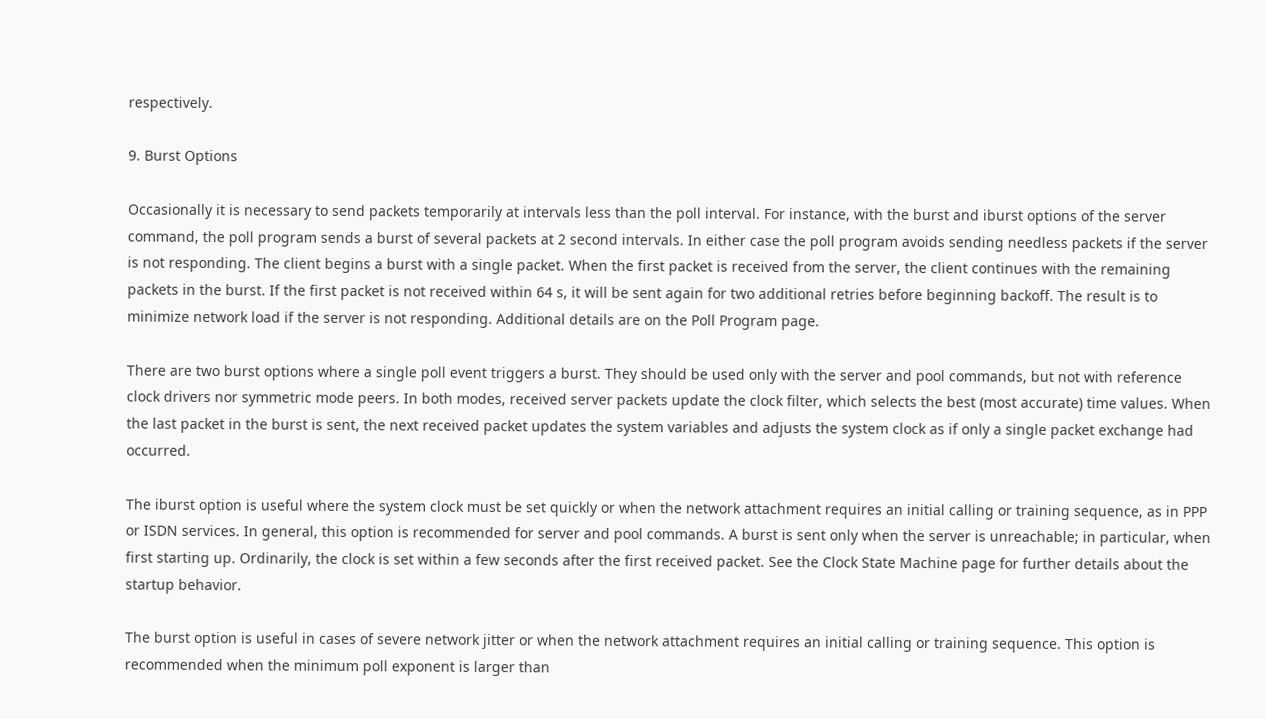respectively.

9. Burst Options

Occasionally it is necessary to send packets temporarily at intervals less than the poll interval. For instance, with the burst and iburst options of the server command, the poll program sends a burst of several packets at 2 second intervals. In either case the poll program avoids sending needless packets if the server is not responding. The client begins a burst with a single packet. When the first packet is received from the server, the client continues with the remaining packets in the burst. If the first packet is not received within 64 s, it will be sent again for two additional retries before beginning backoff. The result is to minimize network load if the server is not responding. Additional details are on the Poll Program page.

There are two burst options where a single poll event triggers a burst. They should be used only with the server and pool commands, but not with reference clock drivers nor symmetric mode peers. In both modes, received server packets update the clock filter, which selects the best (most accurate) time values. When the last packet in the burst is sent, the next received packet updates the system variables and adjusts the system clock as if only a single packet exchange had occurred.

The iburst option is useful where the system clock must be set quickly or when the network attachment requires an initial calling or training sequence, as in PPP or ISDN services. In general, this option is recommended for server and pool commands. A burst is sent only when the server is unreachable; in particular, when first starting up. Ordinarily, the clock is set within a few seconds after the first received packet. See the Clock State Machine page for further details about the startup behavior.

The burst option is useful in cases of severe network jitter or when the network attachment requires an initial calling or training sequence. This option is recommended when the minimum poll exponent is larger than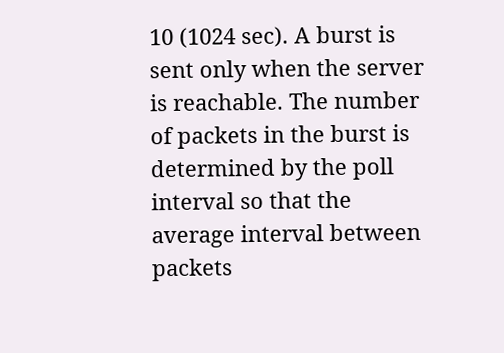10 (1024 sec). A burst is sent only when the server is reachable. The number of packets in the burst is determined by the poll interval so that the average interval between packets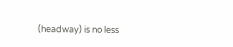(headway) is no less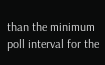than the minimum poll interval for the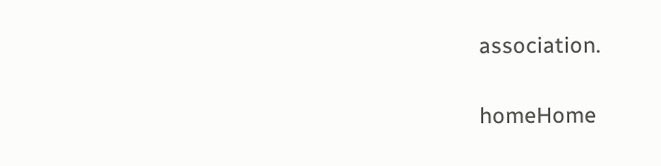association.

homeHome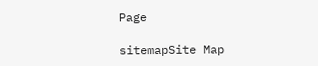Page

sitemapSite Map